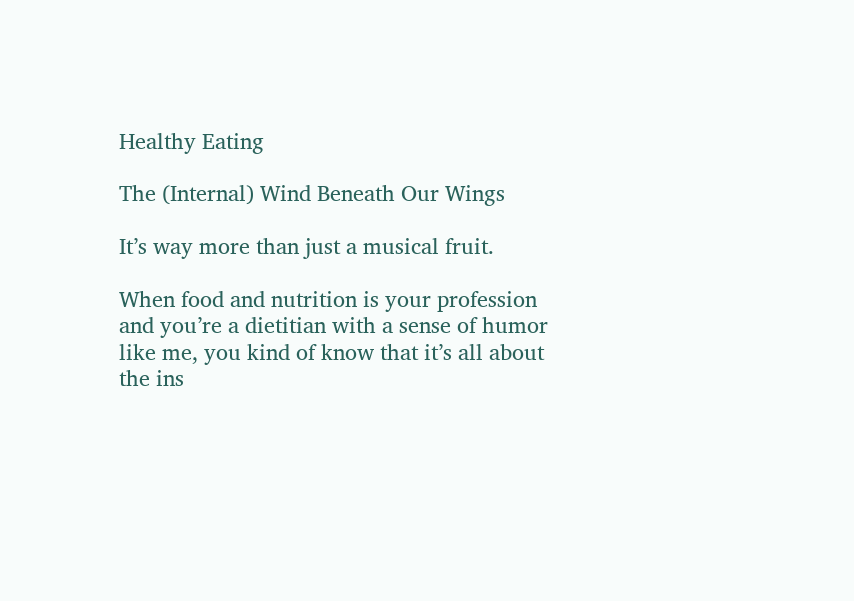Healthy Eating

The (Internal) Wind Beneath Our Wings

It’s way more than just a musical fruit.

When food and nutrition is your profession and you’re a dietitian with a sense of humor like me, you kind of know that it’s all about the ins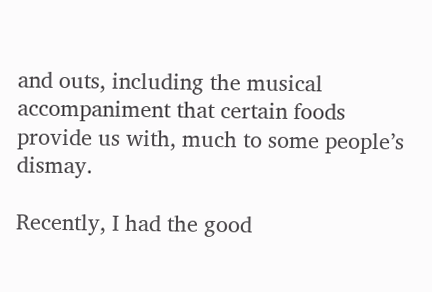and outs, including the musical accompaniment that certain foods provide us with, much to some people’s dismay.

Recently, I had the good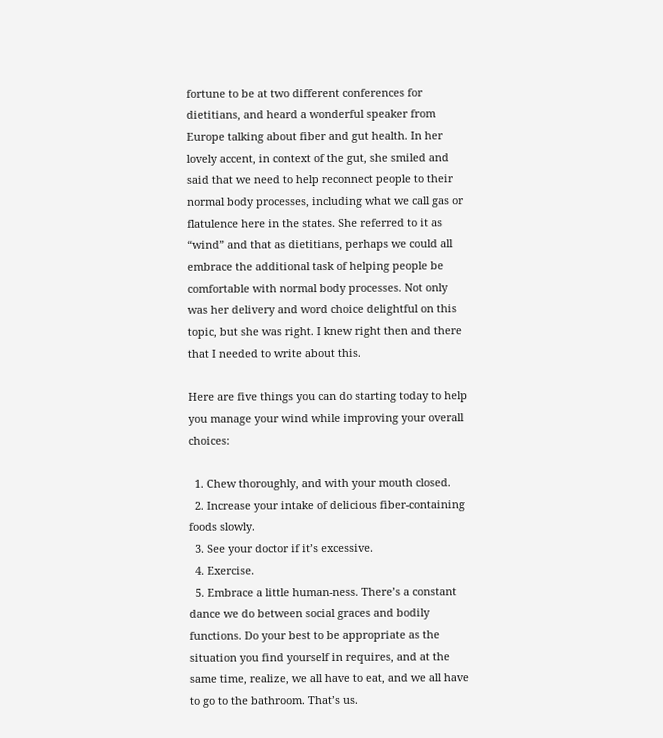fortune to be at two different conferences for dietitians, and heard a wonderful speaker from Europe talking about fiber and gut health. In her lovely accent, in context of the gut, she smiled and said that we need to help reconnect people to their normal body processes, including what we call gas or flatulence here in the states. She referred to it as “wind” and that as dietitians, perhaps we could all embrace the additional task of helping people be comfortable with normal body processes. Not only was her delivery and word choice delightful on this topic, but she was right. I knew right then and there that I needed to write about this.

Here are five things you can do starting today to help you manage your wind while improving your overall choices:

  1. Chew thoroughly, and with your mouth closed.
  2. Increase your intake of delicious fiber-containing foods slowly.
  3. See your doctor if it’s excessive.
  4. Exercise.
  5. Embrace a little human-ness. There’s a constant dance we do between social graces and bodily functions. Do your best to be appropriate as the situation you find yourself in requires, and at the same time, realize, we all have to eat, and we all have to go to the bathroom. That’s us.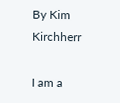By Kim Kirchherr

I am a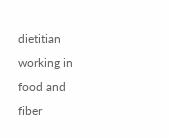dietitian working in food and fiber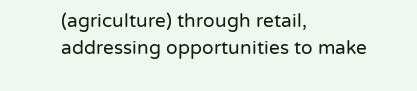(agriculture) through retail, addressing opportunities to make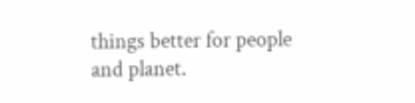things better for people and planet.